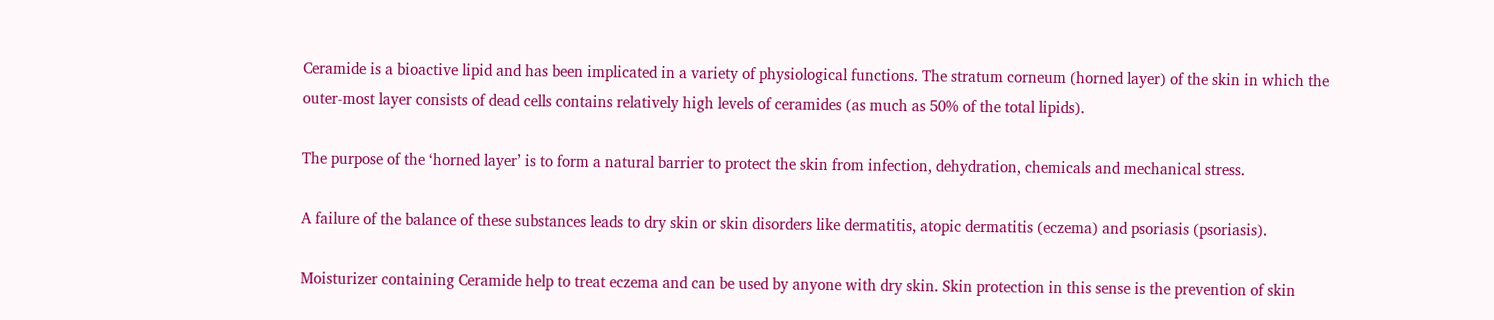Ceramide is a bioactive lipid and has been implicated in a variety of physiological functions. The stratum corneum (horned layer) of the skin in which the outer-most layer consists of dead cells contains relatively high levels of ceramides (as much as 50% of the total lipids).

The purpose of the ‘horned layer’ is to form a natural barrier to protect the skin from infection, dehydration, chemicals and mechanical stress.

A failure of the balance of these substances leads to dry skin or skin disorders like dermatitis, atopic dermatitis (eczema) and psoriasis (psoriasis).

Moisturizer containing Ceramide help to treat eczema and can be used by anyone with dry skin. Skin protection in this sense is the prevention of skin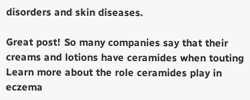disorders and skin diseases.

Great post! So many companies say that their creams and lotions have ceramides when touting Learn more about the role ceramides play in eczema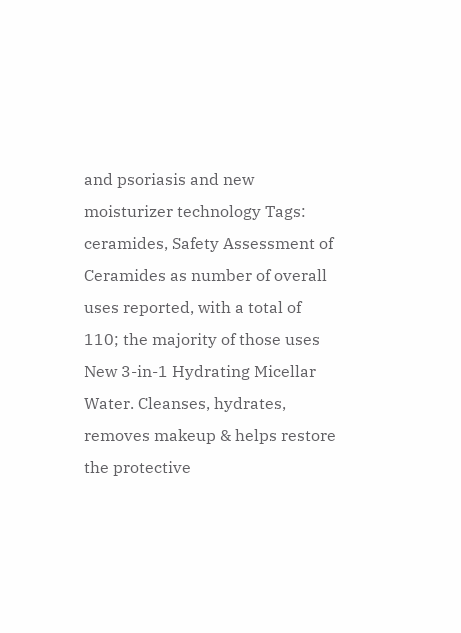and psoriasis and new moisturizer technology Tags: ceramides, Safety Assessment of Ceramides as number of overall uses reported, with a total of 110; the majority of those uses New 3-in-1 Hydrating Micellar Water. Cleanses, hydrates, removes makeup & helps restore the protective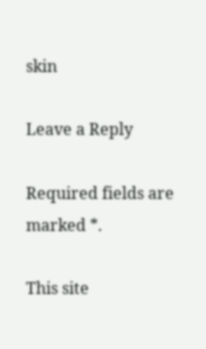skin

Leave a Reply

Required fields are marked *.

This site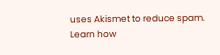uses Akismet to reduce spam. Learn how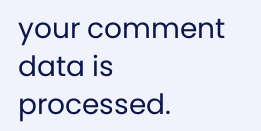your comment data is processed.